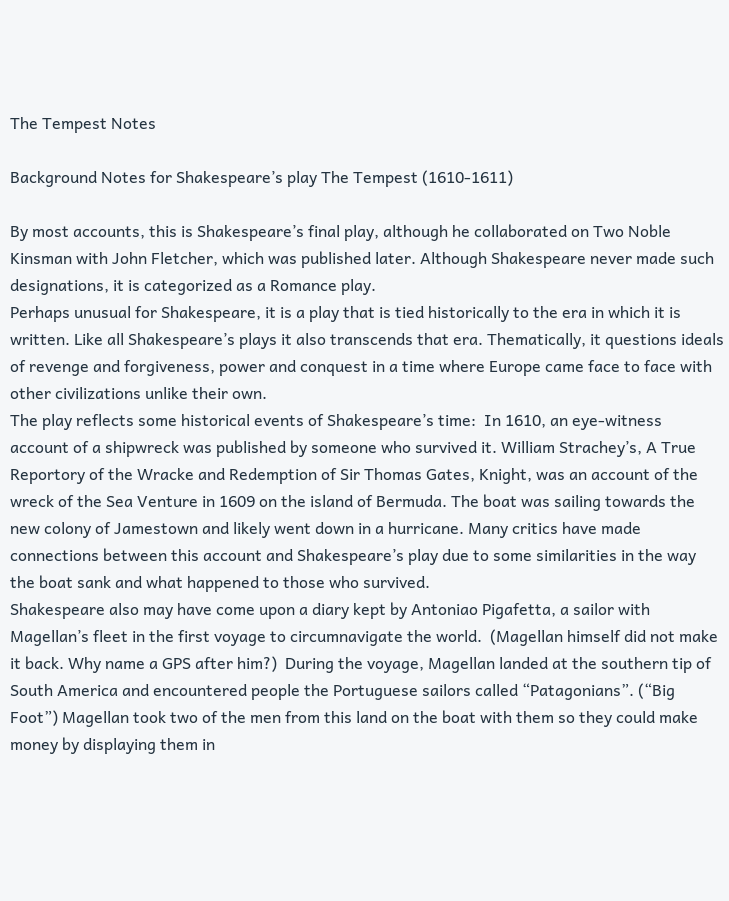The Tempest Notes

Background Notes for Shakespeare’s play The Tempest (1610-1611)

By most accounts, this is Shakespeare’s final play, although he collaborated on Two Noble Kinsman with John Fletcher, which was published later. Although Shakespeare never made such designations, it is categorized as a Romance play.
Perhaps unusual for Shakespeare, it is a play that is tied historically to the era in which it is written. Like all Shakespeare’s plays it also transcends that era. Thematically, it questions ideals of revenge and forgiveness, power and conquest in a time where Europe came face to face with other civilizations unlike their own.
The play reflects some historical events of Shakespeare’s time:  In 1610, an eye-witness account of a shipwreck was published by someone who survived it. William Strachey’s, A True Reportory of the Wracke and Redemption of Sir Thomas Gates, Knight, was an account of the wreck of the Sea Venture in 1609 on the island of Bermuda. The boat was sailing towards the new colony of Jamestown and likely went down in a hurricane. Many critics have made connections between this account and Shakespeare’s play due to some similarities in the way the boat sank and what happened to those who survived.
Shakespeare also may have come upon a diary kept by Antoniao Pigafetta, a sailor with Magellan’s fleet in the first voyage to circumnavigate the world.  (Magellan himself did not make it back. Why name a GPS after him?)  During the voyage, Magellan landed at the southern tip of South America and encountered people the Portuguese sailors called “Patagonians”. (“Big Foot”) Magellan took two of the men from this land on the boat with them so they could make money by displaying them in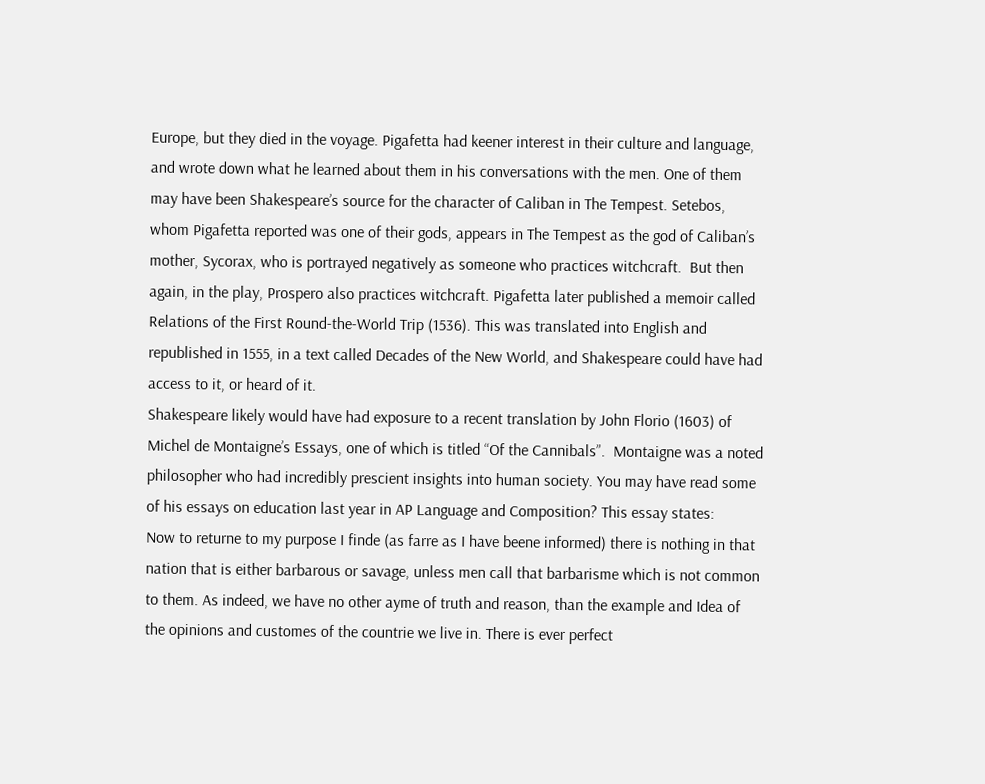Europe, but they died in the voyage. Pigafetta had keener interest in their culture and language, and wrote down what he learned about them in his conversations with the men. One of them may have been Shakespeare’s source for the character of Caliban in The Tempest. Setebos, whom Pigafetta reported was one of their gods, appears in The Tempest as the god of Caliban’s mother, Sycorax, who is portrayed negatively as someone who practices witchcraft.  But then again, in the play, Prospero also practices witchcraft. Pigafetta later published a memoir called Relations of the First Round-the-World Trip (1536). This was translated into English and republished in 1555, in a text called Decades of the New World, and Shakespeare could have had access to it, or heard of it.
Shakespeare likely would have had exposure to a recent translation by John Florio (1603) of Michel de Montaigne’s Essays, one of which is titled “Of the Cannibals”.  Montaigne was a noted philosopher who had incredibly prescient insights into human society. You may have read some of his essays on education last year in AP Language and Composition? This essay states:
Now to returne to my purpose I finde (as farre as I have beene informed) there is nothing in that nation that is either barbarous or savage, unless men call that barbarisme which is not common to them. As indeed, we have no other ayme of truth and reason, than the example and Idea of the opinions and customes of the countrie we live in. There is ever perfect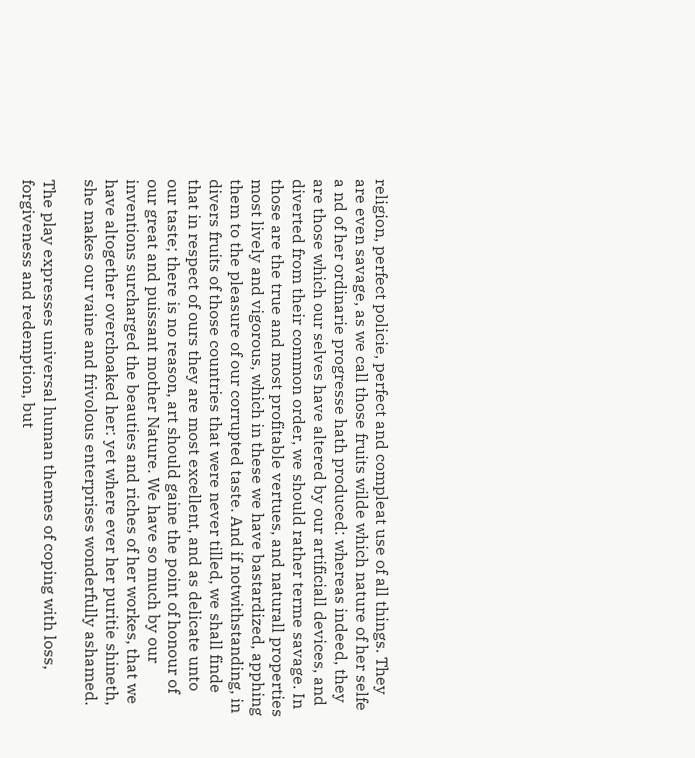religion, perfect policie, perfect and compleat use of all things. They are even savage, as we call those fruits wilde which nature of her selfe a nd of her ordinarie progresse hath produced: whereas indeed, they are those which our selves have altered by our artificiall devices, and diverted from their common order, we should rather terme savage. In those are the true and most profitable vertues, and naturall properties most lively and vigorous, which in these we have bastardized, apphing them to the pleasure of our corrupted taste. And if notwithstanding, in divers fruits of those countries that were never tilled, we shall finde that in respect of ours they are most excellent, and as delicate unto our taste; there is no reason, art should gaine the point of honour of our great and puissant mother Nature. We have so much by our inventions surcharged the beauties and riches of her workes, that we have altogether overchoaked her: yet where ever her puritie shineth, she makes our vaine and frivolous enterprises wonderfully ashamed.

The play expresses universal human themes of coping with loss, forgiveness and redemption, but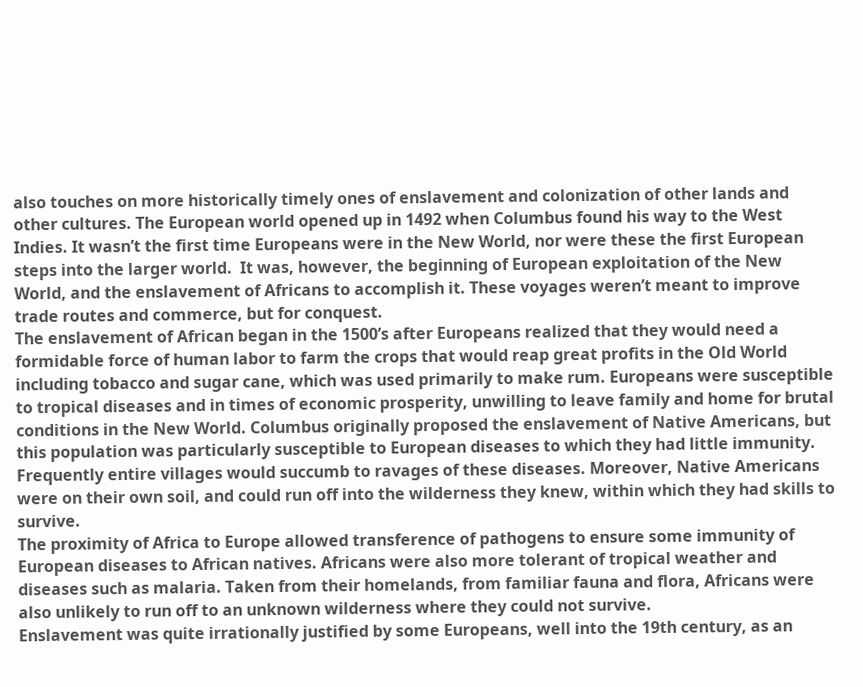also touches on more historically timely ones of enslavement and colonization of other lands and other cultures. The European world opened up in 1492 when Columbus found his way to the West Indies. It wasn’t the first time Europeans were in the New World, nor were these the first European steps into the larger world.  It was, however, the beginning of European exploitation of the New World, and the enslavement of Africans to accomplish it. These voyages weren’t meant to improve trade routes and commerce, but for conquest.
The enslavement of African began in the 1500’s after Europeans realized that they would need a formidable force of human labor to farm the crops that would reap great profits in the Old World including tobacco and sugar cane, which was used primarily to make rum. Europeans were susceptible to tropical diseases and in times of economic prosperity, unwilling to leave family and home for brutal conditions in the New World. Columbus originally proposed the enslavement of Native Americans, but this population was particularly susceptible to European diseases to which they had little immunity. Frequently entire villages would succumb to ravages of these diseases. Moreover, Native Americans were on their own soil, and could run off into the wilderness they knew, within which they had skills to survive.
The proximity of Africa to Europe allowed transference of pathogens to ensure some immunity of European diseases to African natives. Africans were also more tolerant of tropical weather and diseases such as malaria. Taken from their homelands, from familiar fauna and flora, Africans were also unlikely to run off to an unknown wilderness where they could not survive.
Enslavement was quite irrationally justified by some Europeans, well into the 19th century, as an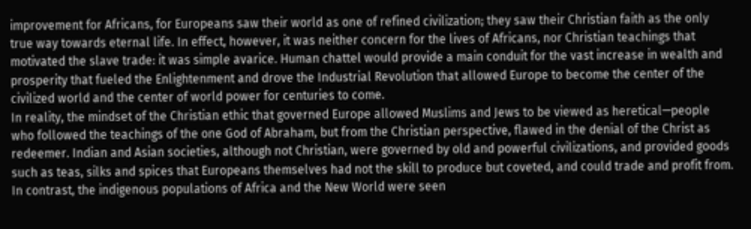improvement for Africans, for Europeans saw their world as one of refined civilization; they saw their Christian faith as the only true way towards eternal life. In effect, however, it was neither concern for the lives of Africans, nor Christian teachings that motivated the slave trade: it was simple avarice. Human chattel would provide a main conduit for the vast increase in wealth and prosperity that fueled the Enlightenment and drove the Industrial Revolution that allowed Europe to become the center of the civilized world and the center of world power for centuries to come.
In reality, the mindset of the Christian ethic that governed Europe allowed Muslims and Jews to be viewed as heretical—people who followed the teachings of the one God of Abraham, but from the Christian perspective, flawed in the denial of the Christ as redeemer. Indian and Asian societies, although not Christian, were governed by old and powerful civilizations, and provided goods such as teas, silks and spices that Europeans themselves had not the skill to produce but coveted, and could trade and profit from. In contrast, the indigenous populations of Africa and the New World were seen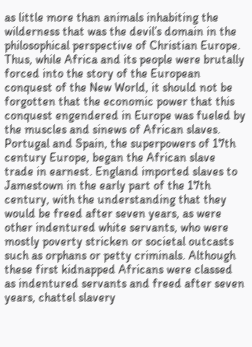as little more than animals inhabiting the wilderness that was the devil’s domain in the philosophical perspective of Christian Europe.  Thus, while Africa and its people were brutally forced into the story of the European conquest of the New World, it should not be forgotten that the economic power that this conquest engendered in Europe was fueled by the muscles and sinews of African slaves.
Portugal and Spain, the superpowers of 17th century Europe, began the African slave trade in earnest. England imported slaves to Jamestown in the early part of the 17th century, with the understanding that they would be freed after seven years, as were other indentured white servants, who were mostly poverty stricken or societal outcasts such as orphans or petty criminals. Although these first kidnapped Africans were classed as indentured servants and freed after seven years, chattel slavery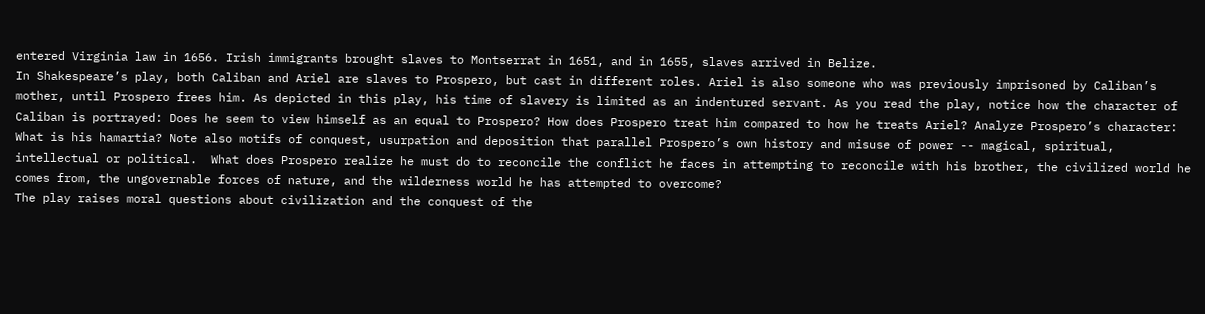entered Virginia law in 1656. Irish immigrants brought slaves to Montserrat in 1651, and in 1655, slaves arrived in Belize.
In Shakespeare’s play, both Caliban and Ariel are slaves to Prospero, but cast in different roles. Ariel is also someone who was previously imprisoned by Caliban’s mother, until Prospero frees him. As depicted in this play, his time of slavery is limited as an indentured servant. As you read the play, notice how the character of Caliban is portrayed: Does he seem to view himself as an equal to Prospero? How does Prospero treat him compared to how he treats Ariel? Analyze Prospero’s character: What is his hamartia? Note also motifs of conquest, usurpation and deposition that parallel Prospero’s own history and misuse of power -- magical, spiritual, intellectual or political.  What does Prospero realize he must do to reconcile the conflict he faces in attempting to reconcile with his brother, the civilized world he comes from, the ungovernable forces of nature, and the wilderness world he has attempted to overcome?
The play raises moral questions about civilization and the conquest of the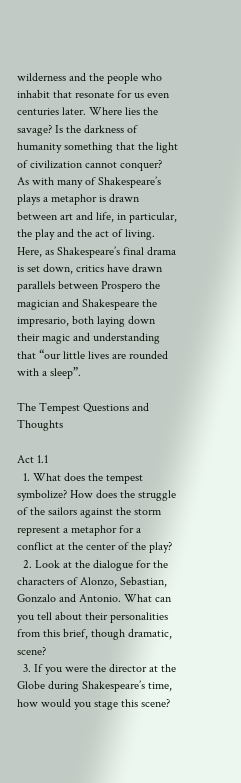wilderness and the people who inhabit that resonate for us even centuries later. Where lies the savage? Is the darkness of humanity something that the light of civilization cannot conquer?
As with many of Shakespeare’s plays a metaphor is drawn between art and life, in particular, the play and the act of living. Here, as Shakespeare’s final drama is set down, critics have drawn parallels between Prospero the magician and Shakespeare the impresario, both laying down their magic and understanding that “our little lives are rounded with a sleep”.

The Tempest Questions and Thoughts

Act 1.1
  1. What does the tempest symbolize? How does the struggle of the sailors against the storm represent a metaphor for a conflict at the center of the play?
  2. Look at the dialogue for the characters of Alonzo, Sebastian, Gonzalo and Antonio. What can you tell about their personalities from this brief, though dramatic, scene?
  3. If you were the director at the Globe during Shakespeare’s time, how would you stage this scene?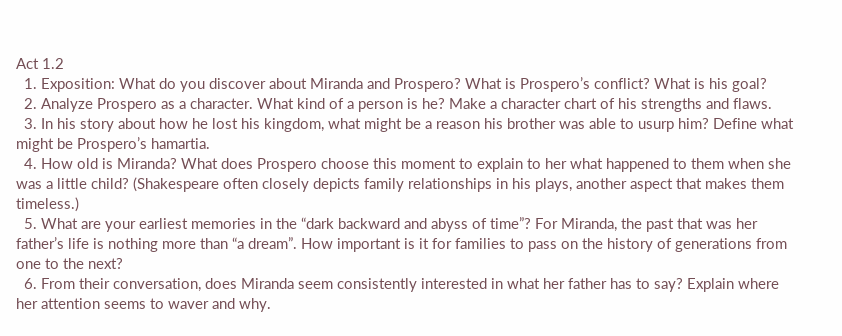Act 1.2
  1. Exposition: What do you discover about Miranda and Prospero? What is Prospero’s conflict? What is his goal?
  2. Analyze Prospero as a character. What kind of a person is he? Make a character chart of his strengths and flaws.
  3. In his story about how he lost his kingdom, what might be a reason his brother was able to usurp him? Define what might be Prospero’s hamartia.
  4. How old is Miranda? What does Prospero choose this moment to explain to her what happened to them when she was a little child? (Shakespeare often closely depicts family relationships in his plays, another aspect that makes them timeless.)
  5. What are your earliest memories in the “dark backward and abyss of time”? For Miranda, the past that was her father’s life is nothing more than “a dream”. How important is it for families to pass on the history of generations from one to the next?
  6. From their conversation, does Miranda seem consistently interested in what her father has to say? Explain where her attention seems to waver and why.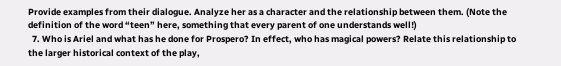Provide examples from their dialogue. Analyze her as a character and the relationship between them. (Note the definition of the word “teen” here, something that every parent of one understands well!)
  7. Who is Ariel and what has he done for Prospero? In effect, who has magical powers? Relate this relationship to the larger historical context of the play,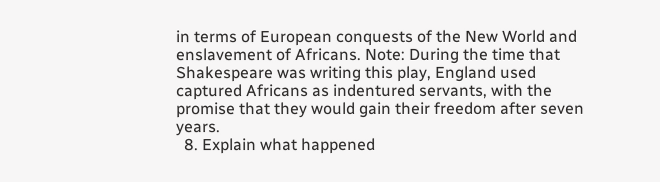in terms of European conquests of the New World and enslavement of Africans. Note: During the time that Shakespeare was writing this play, England used captured Africans as indentured servants, with the promise that they would gain their freedom after seven years.
  8. Explain what happened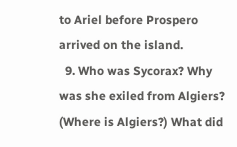to Ariel before Prospero arrived on the island.
  9. Who was Sycorax? Why was she exiled from Algiers? (Where is Algiers?) What did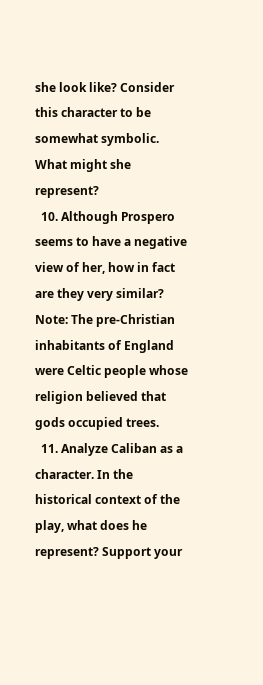she look like? Consider this character to be somewhat symbolic. What might she represent?
  10. Although Prospero seems to have a negative view of her, how in fact are they very similar? Note: The pre-Christian inhabitants of England were Celtic people whose religion believed that gods occupied trees.
  11. Analyze Caliban as a character. In the historical context of the play, what does he represent? Support your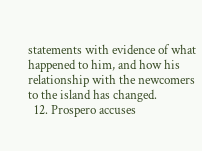statements with evidence of what happened to him, and how his relationship with the newcomers to the island has changed.
  12. Prospero accuses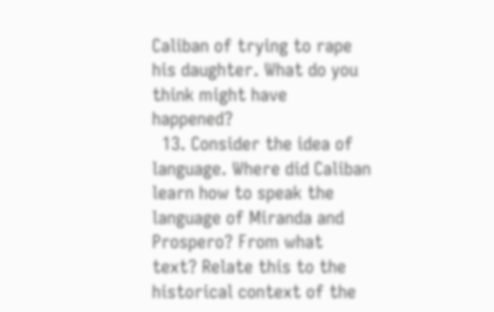Caliban of trying to rape his daughter. What do you think might have happened?
  13. Consider the idea of language. Where did Caliban learn how to speak the language of Miranda and Prospero? From what text? Relate this to the historical context of the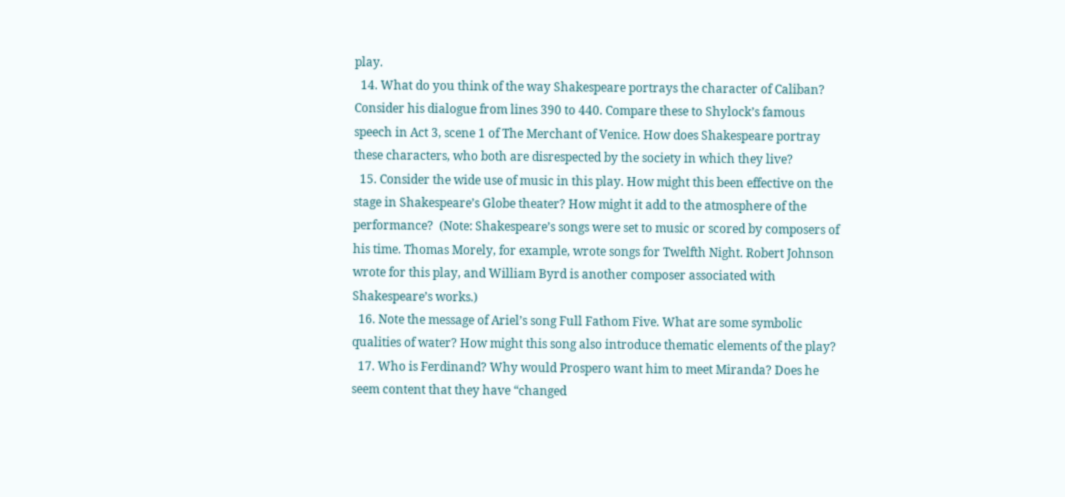play.
  14. What do you think of the way Shakespeare portrays the character of Caliban? Consider his dialogue from lines 390 to 440. Compare these to Shylock’s famous speech in Act 3, scene 1 of The Merchant of Venice. How does Shakespeare portray these characters, who both are disrespected by the society in which they live?
  15. Consider the wide use of music in this play. How might this been effective on the stage in Shakespeare’s Globe theater? How might it add to the atmosphere of the performance?  (Note: Shakespeare’s songs were set to music or scored by composers of his time. Thomas Morely, for example, wrote songs for Twelfth Night. Robert Johnson wrote for this play, and William Byrd is another composer associated with Shakespeare’s works.)
  16. Note the message of Ariel’s song Full Fathom Five. What are some symbolic qualities of water? How might this song also introduce thematic elements of the play?
  17. Who is Ferdinand? Why would Prospero want him to meet Miranda? Does he seem content that they have “changed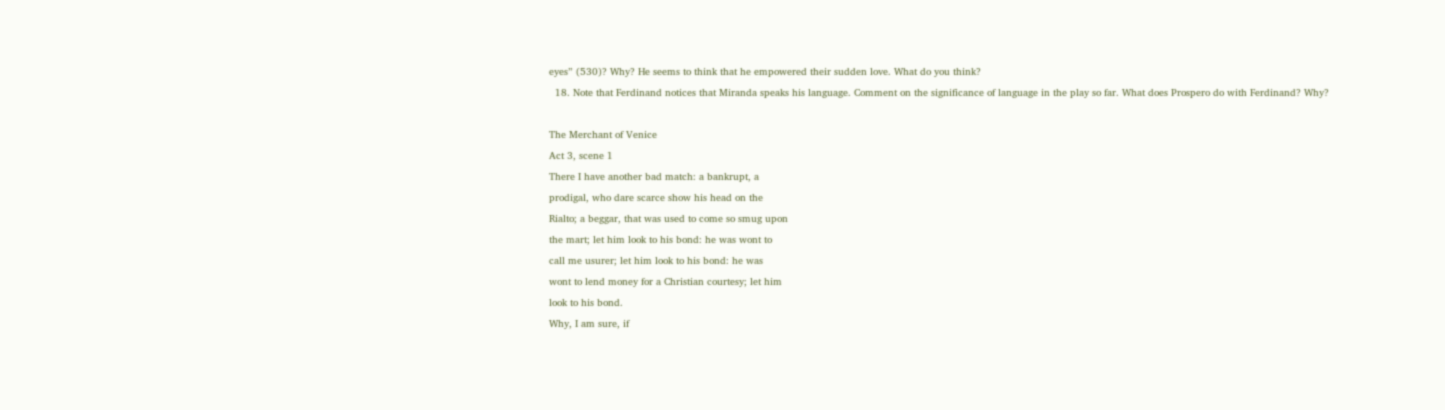eyes” (530)? Why? He seems to think that he empowered their sudden love. What do you think?
  18. Note that Ferdinand notices that Miranda speaks his language. Comment on the significance of language in the play so far. What does Prospero do with Ferdinand? Why?

The Merchant of Venice
Act 3, scene 1
There I have another bad match: a bankrupt, a
prodigal, who dare scarce show his head on the
Rialto; a beggar, that was used to come so smug upon
the mart; let him look to his bond: he was wont to
call me usurer; let him look to his bond: he was
wont to lend money for a Christian courtesy; let him
look to his bond.
Why, I am sure, if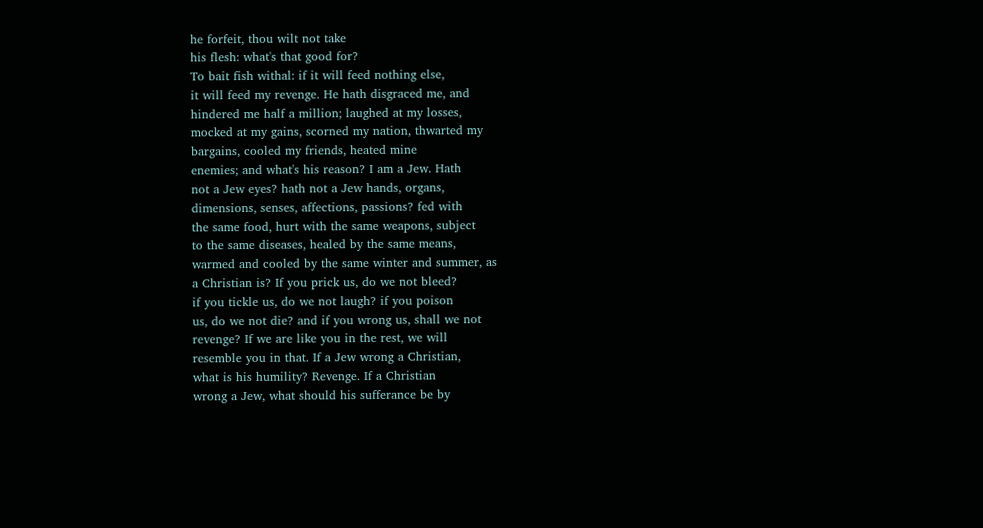he forfeit, thou wilt not take
his flesh: what's that good for?
To bait fish withal: if it will feed nothing else,
it will feed my revenge. He hath disgraced me, and
hindered me half a million; laughed at my losses,
mocked at my gains, scorned my nation, thwarted my
bargains, cooled my friends, heated mine
enemies; and what's his reason? I am a Jew. Hath
not a Jew eyes? hath not a Jew hands, organs,
dimensions, senses, affections, passions? fed with
the same food, hurt with the same weapons, subject
to the same diseases, healed by the same means,
warmed and cooled by the same winter and summer, as
a Christian is? If you prick us, do we not bleed?
if you tickle us, do we not laugh? if you poison
us, do we not die? and if you wrong us, shall we not
revenge? If we are like you in the rest, we will
resemble you in that. If a Jew wrong a Christian,
what is his humility? Revenge. If a Christian
wrong a Jew, what should his sufferance be by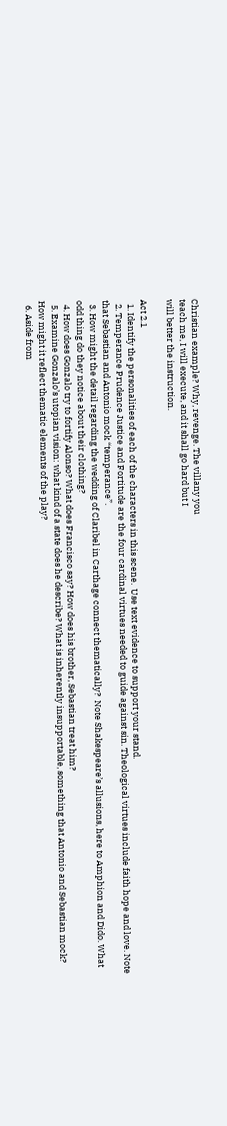Christian example? Why, revenge. The villany you
teach me, I will execute, and it shall go hard but I
will better the instruction.

Act 2.1
  1. Identify the personalities of each of the characters in this scene.  Use text evidence to support your stand.
  2. Temperance Prudence Justice and Fortitude are the four cardinal virtues needed to guide against sin. Theological virtues include faith hope and love. Note that Sebastian and Antonio mock “temperance”.
  3. How might the detail regarding the wedding of Claribel in Carthage connect thematically?  Note Shakespeare’s allusions, here to Amphion and Dido. What odd thing do they notice about their clothing?
  4. How does Gonzalo try to fortify Alonso? What does Francisco say? How does his brother, Sebastian treat him?
  5. Examine Gonzalo’s utopian vision: what kind of a state does he describe? What is inherently insupportable, something that Antonio and Sebastian mock? How might it reflect thematic elements of the play?
  6. Aside from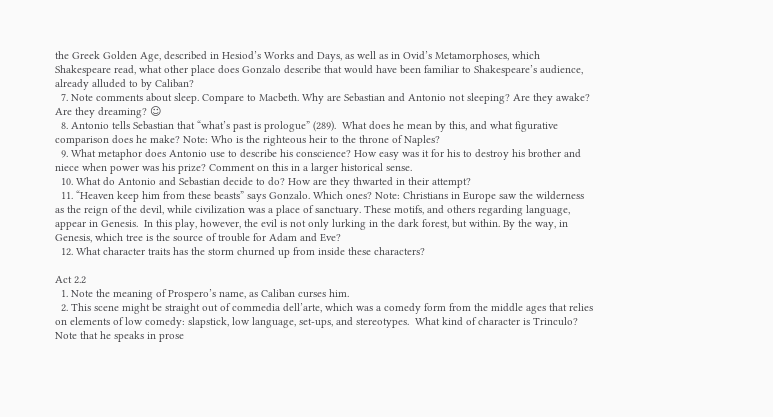the Greek Golden Age, described in Hesiod’s Works and Days, as well as in Ovid’s Metamorphoses, which Shakespeare read, what other place does Gonzalo describe that would have been familiar to Shakespeare’s audience, already alluded to by Caliban?
  7. Note comments about sleep. Compare to Macbeth. Why are Sebastian and Antonio not sleeping? Are they awake? Are they dreaming? ☺
  8. Antonio tells Sebastian that “what’s past is prologue” (289).  What does he mean by this, and what figurative comparison does he make? Note: Who is the righteous heir to the throne of Naples?
  9. What metaphor does Antonio use to describe his conscience? How easy was it for his to destroy his brother and niece when power was his prize? Comment on this in a larger historical sense.
  10. What do Antonio and Sebastian decide to do? How are they thwarted in their attempt?
  11. “Heaven keep him from these beasts” says Gonzalo. Which ones? Note: Christians in Europe saw the wilderness as the reign of the devil, while civilization was a place of sanctuary. These motifs, and others regarding language, appear in Genesis.  In this play, however, the evil is not only lurking in the dark forest, but within. By the way, in Genesis, which tree is the source of trouble for Adam and Eve?
  12. What character traits has the storm churned up from inside these characters?

Act 2.2
  1. Note the meaning of Prospero’s name, as Caliban curses him.
  2. This scene might be straight out of commedia dell’arte, which was a comedy form from the middle ages that relies on elements of low comedy: slapstick, low language, set-ups, and stereotypes.  What kind of character is Trinculo? Note that he speaks in prose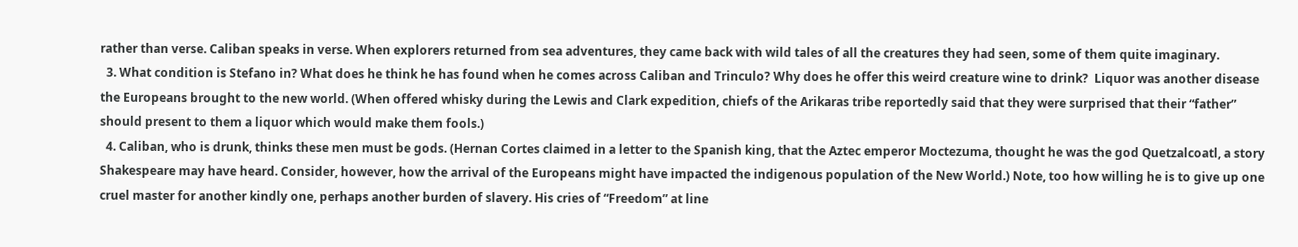rather than verse. Caliban speaks in verse. When explorers returned from sea adventures, they came back with wild tales of all the creatures they had seen, some of them quite imaginary.
  3. What condition is Stefano in? What does he think he has found when he comes across Caliban and Trinculo? Why does he offer this weird creature wine to drink?  Liquor was another disease the Europeans brought to the new world. (When offered whisky during the Lewis and Clark expedition, chiefs of the Arikaras tribe reportedly said that they were surprised that their “father” should present to them a liquor which would make them fools.)
  4. Caliban, who is drunk, thinks these men must be gods. (Hernan Cortes claimed in a letter to the Spanish king, that the Aztec emperor Moctezuma, thought he was the god Quetzalcoatl, a story Shakespeare may have heard. Consider, however, how the arrival of the Europeans might have impacted the indigenous population of the New World.) Note, too how willing he is to give up one cruel master for another kindly one, perhaps another burden of slavery. His cries of “Freedom” at line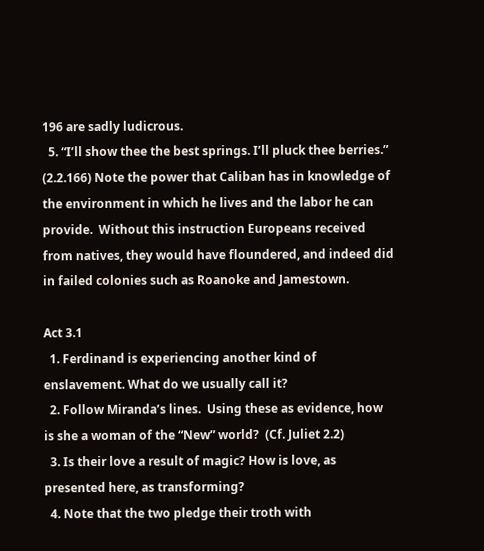196 are sadly ludicrous.
  5. “I’ll show thee the best springs. I’ll pluck thee berries.” (2.2.166) Note the power that Caliban has in knowledge of the environment in which he lives and the labor he can provide.  Without this instruction Europeans received from natives, they would have floundered, and indeed did in failed colonies such as Roanoke and Jamestown.

Act 3.1
  1. Ferdinand is experiencing another kind of enslavement. What do we usually call it?
  2. Follow Miranda’s lines.  Using these as evidence, how is she a woman of the “New” world?  (Cf. Juliet 2.2)
  3. Is their love a result of magic? How is love, as presented here, as transforming?
  4. Note that the two pledge their troth with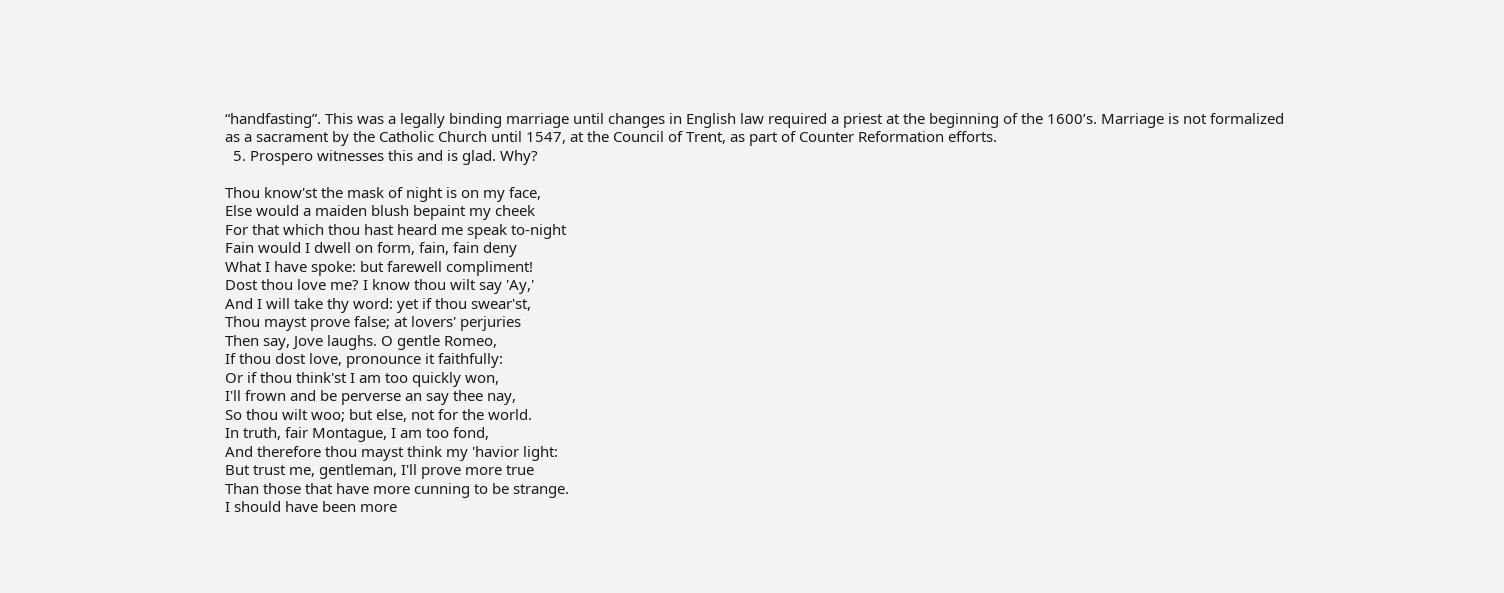“handfasting”. This was a legally binding marriage until changes in English law required a priest at the beginning of the 1600’s. Marriage is not formalized as a sacrament by the Catholic Church until 1547, at the Council of Trent, as part of Counter Reformation efforts.
  5. Prospero witnesses this and is glad. Why?

Thou know'st the mask of night is on my face,
Else would a maiden blush bepaint my cheek
For that which thou hast heard me speak to-night
Fain would I dwell on form, fain, fain deny
What I have spoke: but farewell compliment!
Dost thou love me? I know thou wilt say 'Ay,'
And I will take thy word: yet if thou swear'st,
Thou mayst prove false; at lovers' perjuries
Then say, Jove laughs. O gentle Romeo,
If thou dost love, pronounce it faithfully:
Or if thou think'st I am too quickly won,
I'll frown and be perverse an say thee nay,
So thou wilt woo; but else, not for the world.
In truth, fair Montague, I am too fond,
And therefore thou mayst think my 'havior light:
But trust me, gentleman, I'll prove more true
Than those that have more cunning to be strange.
I should have been more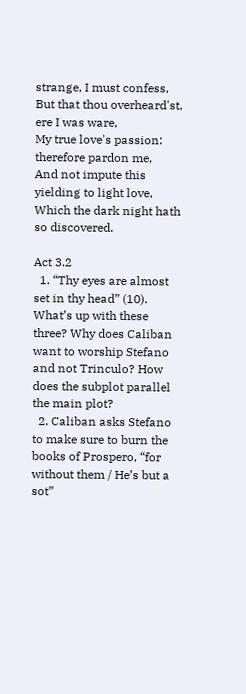strange, I must confess,
But that thou overheard'st, ere I was ware,
My true love's passion: therefore pardon me,
And not impute this yielding to light love,
Which the dark night hath so discovered.

Act 3.2
  1. “Thy eyes are almost set in thy head” (10). What’s up with these three? Why does Caliban want to worship Stefano and not Trinculo? How does the subplot parallel the main plot?
  2. Caliban asks Stefano to make sure to burn the books of Prospero, “for without them / He’s but a sot”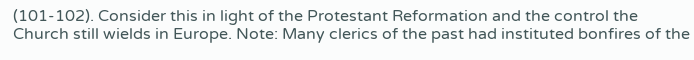(101-102). Consider this in light of the Protestant Reformation and the control the Church still wields in Europe. Note: Many clerics of the past had instituted bonfires of the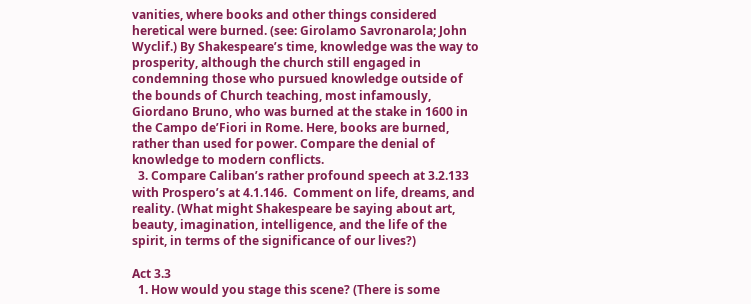vanities, where books and other things considered heretical were burned. (see: Girolamo Savronarola; John Wyclif.) By Shakespeare’s time, knowledge was the way to prosperity, although the church still engaged in condemning those who pursued knowledge outside of the bounds of Church teaching, most infamously, Giordano Bruno, who was burned at the stake in 1600 in the Campo de’Fiori in Rome. Here, books are burned, rather than used for power. Compare the denial of knowledge to modern conflicts.
  3. Compare Caliban’s rather profound speech at 3.2.133 with Prospero’s at 4.1.146.  Comment on life, dreams, and reality. (What might Shakespeare be saying about art, beauty, imagination, intelligence, and the life of the spirit, in terms of the significance of our lives?)

Act 3.3
  1. How would you stage this scene? (There is some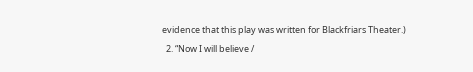evidence that this play was written for Blackfriars Theater.)
  2. “Now I will believe /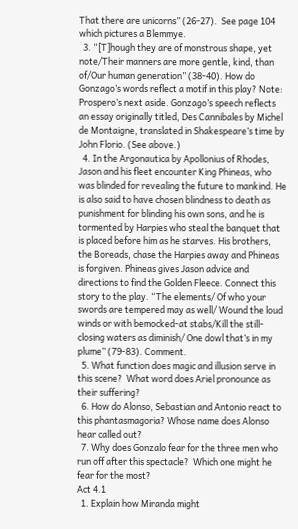That there are unicorns” (26-27).  See page 104 which pictures a Blemmye.
  3. “[T]hough they are of monstrous shape, yet note/Their manners are more gentle, kind, than of/Our human generation” (38-40). How do Gonzago’s words reflect a motif in this play? Note: Prospero’s next aside. Gonzago’s speech reflects an essay originally titled, Des Cannibales by Michel de Montaigne, translated in Shakespeare’s time by John Florio. (See above.)
  4. In the Argonautica by Apollonius of Rhodes, Jason and his fleet encounter King Phineas, who was blinded for revealing the future to mankind. He is also said to have chosen blindness to death as punishment for blinding his own sons, and he is tormented by Harpies who steal the banquet that is placed before him as he starves. His brothers, the Boreads, chase the Harpies away and Phineas is forgiven. Phineas gives Jason advice and directions to find the Golden Fleece. Connect this story to the play. “The elements/ Of who your swords are tempered may as well/ Wound the loud winds or with bemocked-at stabs/Kill the still-closing waters as diminish/ One dowl that’s in my plume” (79-83). Comment.
  5. What function does magic and illusion serve in this scene?  What word does Ariel pronounce as their suffering?
  6. How do Alonso, Sebastian and Antonio react to this phantasmagoria? Whose name does Alonso hear called out?
  7. Why does Gonzalo fear for the three men who run off after this spectacle?  Which one might he fear for the most?
Act 4.1
  1. Explain how Miranda might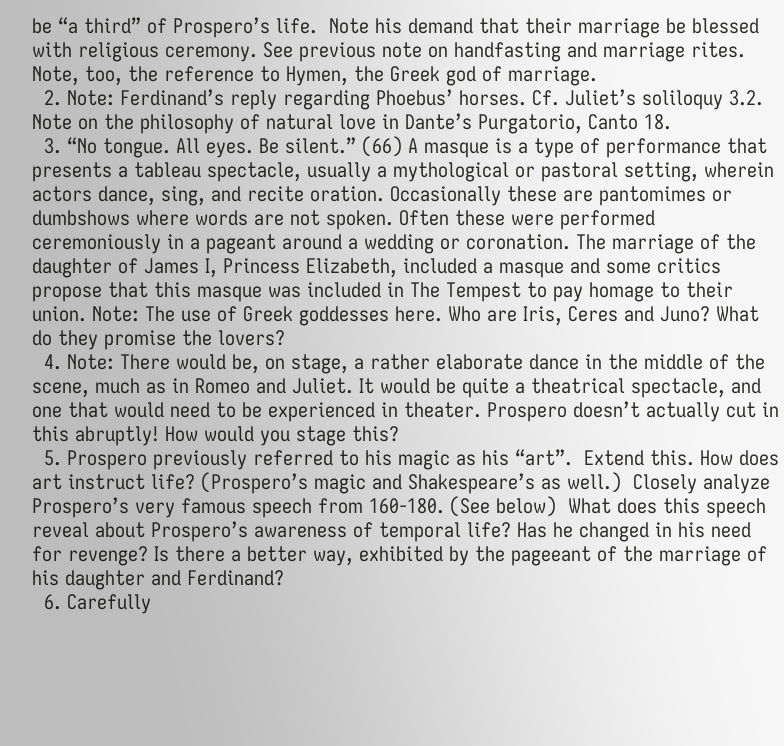be “a third” of Prospero’s life.  Note his demand that their marriage be blessed with religious ceremony. See previous note on handfasting and marriage rites. Note, too, the reference to Hymen, the Greek god of marriage.
  2. Note: Ferdinand’s reply regarding Phoebus’ horses. Cf. Juliet’s soliloquy 3.2. Note on the philosophy of natural love in Dante’s Purgatorio, Canto 18.
  3. “No tongue. All eyes. Be silent.” (66) A masque is a type of performance that presents a tableau spectacle, usually a mythological or pastoral setting, wherein actors dance, sing, and recite oration. Occasionally these are pantomimes or dumbshows where words are not spoken. Often these were performed ceremoniously in a pageant around a wedding or coronation. The marriage of the daughter of James I, Princess Elizabeth, included a masque and some critics propose that this masque was included in The Tempest to pay homage to their union. Note: The use of Greek goddesses here. Who are Iris, Ceres and Juno? What do they promise the lovers?
  4. Note: There would be, on stage, a rather elaborate dance in the middle of the scene, much as in Romeo and Juliet. It would be quite a theatrical spectacle, and one that would need to be experienced in theater. Prospero doesn’t actually cut in this abruptly! How would you stage this?
  5. Prospero previously referred to his magic as his “art”.  Extend this. How does art instruct life? (Prospero’s magic and Shakespeare’s as well.)  Closely analyze Prospero’s very famous speech from 160-180. (See below)  What does this speech reveal about Prospero’s awareness of temporal life? Has he changed in his need for revenge? Is there a better way, exhibited by the pageeant of the marriage of his daughter and Ferdinand?
  6. Carefully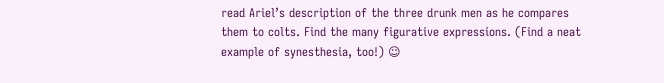read Ariel’s description of the three drunk men as he compares them to colts. Find the many figurative expressions. (Find a neat example of synesthesia, too!) ☺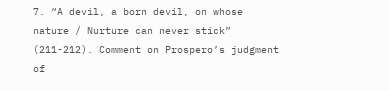7. “A devil, a born devil, on whose nature / Nurture can never stick” (211-212). Comment on Prospero’s judgment of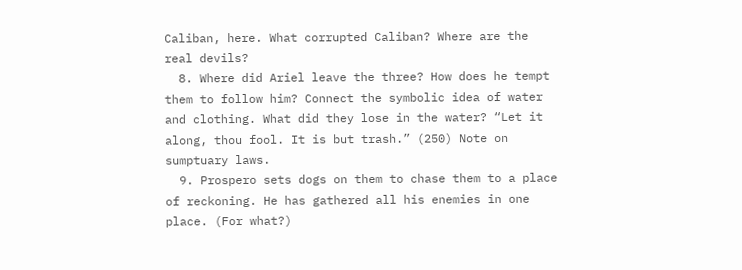Caliban, here. What corrupted Caliban? Where are the real devils?
  8. Where did Ariel leave the three? How does he tempt them to follow him? Connect the symbolic idea of water and clothing. What did they lose in the water? “Let it along, thou fool. It is but trash.” (250) Note on sumptuary laws.
  9. Prospero sets dogs on them to chase them to a place of reckoning. He has gathered all his enemies in one place. (For what?)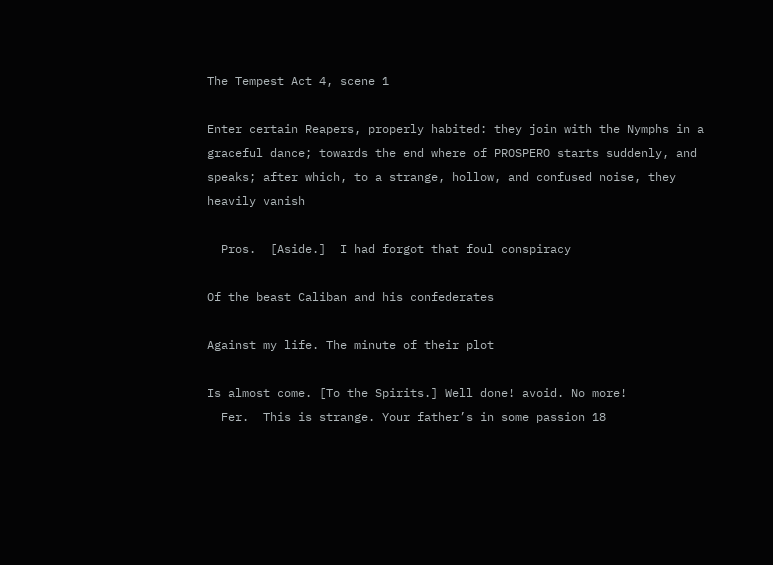The Tempest Act 4, scene 1

Enter certain Reapers, properly habited: they join with the Nymphs in a graceful dance; towards the end where of PROSPERO starts suddenly, and speaks; after which, to a strange, hollow, and confused noise, they heavily vanish

  Pros.  [Aside.]  I had forgot that foul conspiracy

Of the beast Caliban and his confederates

Against my life. The minute of their plot

Is almost come. [To the Spirits.] Well done! avoid. No more!
  Fer.  This is strange. Your father’s in some passion 18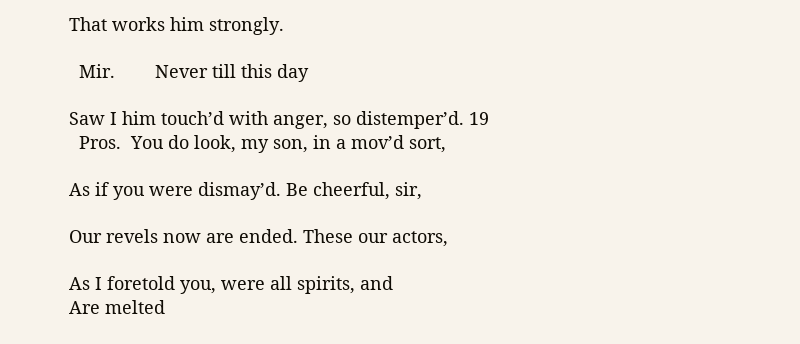That works him strongly.

  Mir.        Never till this day

Saw I him touch’d with anger, so distemper’d. 19
  Pros.  You do look, my son, in a mov’d sort,

As if you were dismay’d. Be cheerful, sir,

Our revels now are ended. These our actors,

As I foretold you, were all spirits, and
Are melted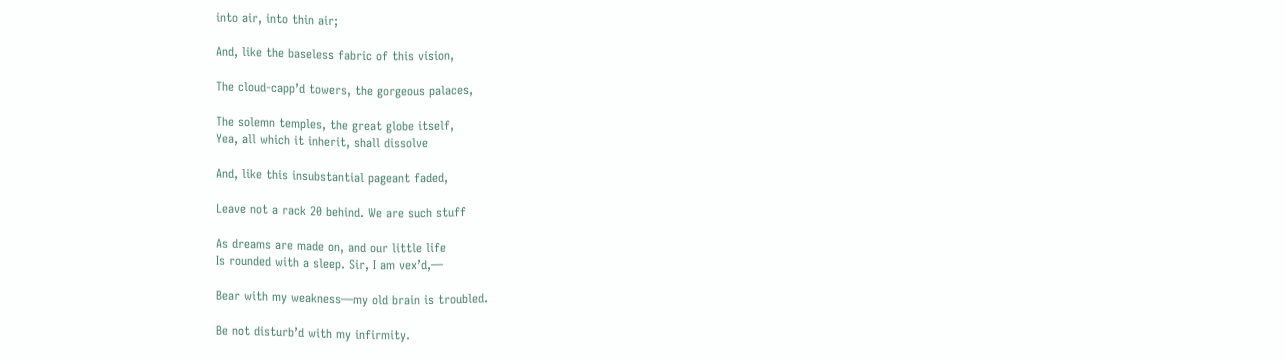into air, into thin air;

And, like the baseless fabric of this vision,

The cloud-capp’d towers, the gorgeous palaces,

The solemn temples, the great globe itself,
Yea, all which it inherit, shall dissolve

And, like this insubstantial pageant faded,

Leave not a rack 20 behind. We are such stuff

As dreams are made on, and our little life
Is rounded with a sleep. Sir, I am vex’d,—

Bear with my weakness—my old brain is troubled.

Be not disturb’d with my infirmity.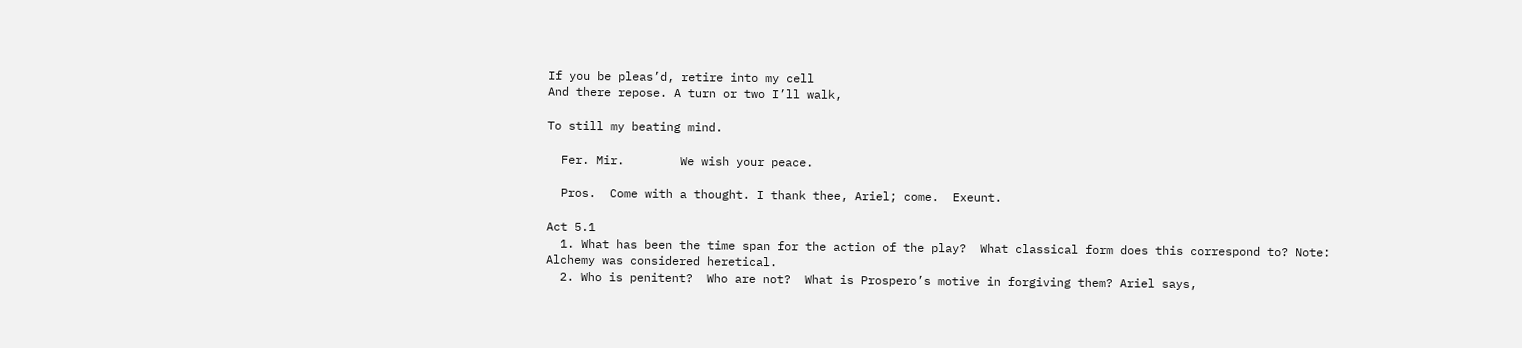If you be pleas’d, retire into my cell
And there repose. A turn or two I’ll walk,

To still my beating mind.

  Fer. Mir.        We wish your peace.

  Pros.  Come with a thought. I thank thee, Ariel; come.  Exeunt.

Act 5.1
  1. What has been the time span for the action of the play?  What classical form does this correspond to? Note: Alchemy was considered heretical.
  2. Who is penitent?  Who are not?  What is Prospero’s motive in forgiving them? Ariel says,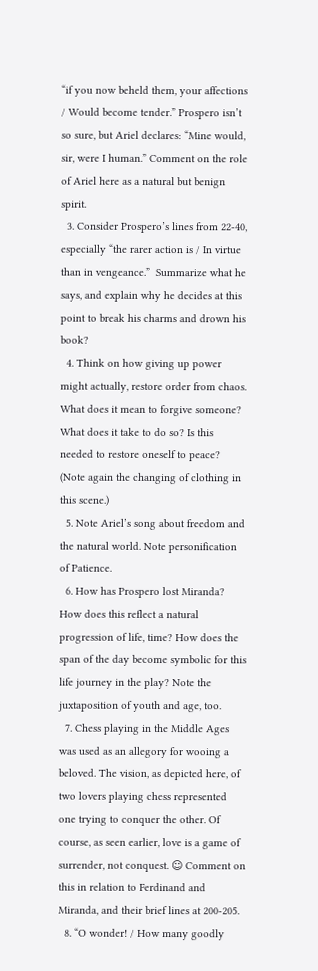“if you now beheld them, your affections / Would become tender.” Prospero isn’t so sure, but Ariel declares: “Mine would, sir, were I human.” Comment on the role of Ariel here as a natural but benign spirit.
  3. Consider Prospero’s lines from 22-40, especially “the rarer action is / In virtue than in vengeance.”  Summarize what he says, and explain why he decides at this point to break his charms and drown his book?
  4. Think on how giving up power might actually, restore order from chaos. What does it mean to forgive someone? What does it take to do so? Is this needed to restore oneself to peace? (Note again the changing of clothing in this scene.)
  5. Note Ariel’s song about freedom and the natural world. Note personification of Patience.
  6. How has Prospero lost Miranda? How does this reflect a natural progression of life, time? How does the span of the day become symbolic for this life journey in the play? Note the juxtaposition of youth and age, too.
  7. Chess playing in the Middle Ages was used as an allegory for wooing a beloved. The vision, as depicted here, of two lovers playing chess represented one trying to conquer the other. Of course, as seen earlier, love is a game of surrender, not conquest. ☺ Comment on this in relation to Ferdinand and Miranda, and their brief lines at 200-205.
  8. “O wonder! / How many goodly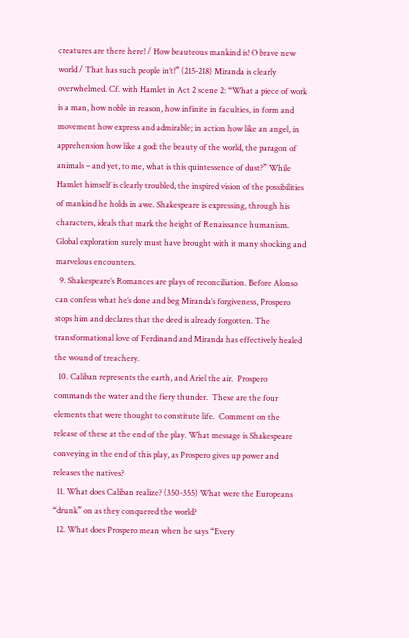creatures are there here! / How beauteous mankind is! O brave new world / That has such people in’t!” (215-218) Miranda is clearly overwhelmed. Cf. with Hamlet in Act 2 scene 2: “What a piece of work is a man, how noble in reason, how infinite in faculties, in form and movement how express and admirable; in action how like an angel, in apprehension how like a god: the beauty of the world, the paragon of animals – and yet, to me, what is this quintessence of dust?” While Hamlet himself is clearly troubled, the inspired vision of the possibilities of mankind he holds in awe. Shakespeare is expressing, through his characters, ideals that mark the height of Renaissance humanism. Global exploration surely must have brought with it many shocking and marvelous encounters.
  9. Shakespeare’s Romances are plays of reconciliation. Before Alonso can confess what he’s done and beg Miranda’s forgiveness, Prospero stops him and declares that the deed is already forgotten. The transformational love of Ferdinand and Miranda has effectively healed the wound of treachery.
  10. Caliban represents the earth, and Ariel the air.  Prospero commands the water and the fiery thunder.  These are the four elements that were thought to constitute life.  Comment on the release of these at the end of the play. What message is Shakespeare conveying in the end of this play, as Prospero gives up power and releases the natives?
  11. What does Caliban realize? (350-355) What were the Europeans “drunk” on as they conquered the world?
  12. What does Prospero mean when he says “Every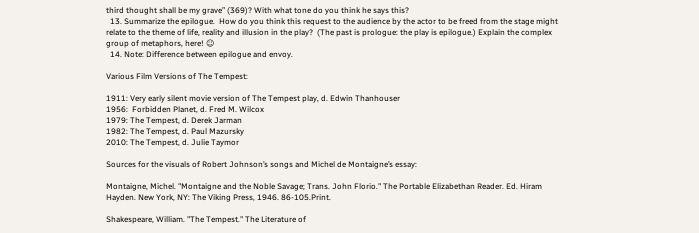third thought shall be my grave” (369)? With what tone do you think he says this?
  13. Summarize the epilogue.  How do you think this request to the audience by the actor to be freed from the stage might relate to the theme of life, reality and illusion in the play?  (The past is prologue: the play is epilogue.) Explain the complex group of metaphors, here! ☺
  14. Note: Difference between epilogue and envoy.

Various Film Versions of The Tempest:

1911: Very early silent movie version of The Tempest play, d. Edwin Thanhouser
1956:  Forbidden Planet, d. Fred M. Wilcox
1979: The Tempest, d. Derek Jarman
1982: The Tempest, d. Paul Mazursky
2010: The Tempest, d. Julie Taymor

Sources for the visuals of Robert Johnson’s songs and Michel de Montaigne’s essay:

Montaigne, Michel. "Montaigne and the Noble Savage; Trans. John Florio." The Portable Elizabethan Reader. Ed. Hiram Hayden. New York, NY: The Viking Press, 1946. 86-105.Print.

Shakespeare, William. "The Tempest." The Literature of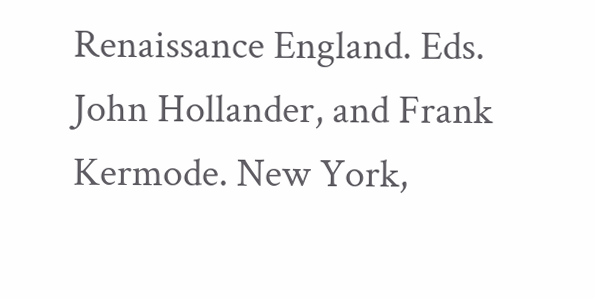Renaissance England. Eds. John Hollander, and Frank Kermode. New York,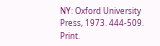NY: Oxford University Press, 1973. 444-509. Print.